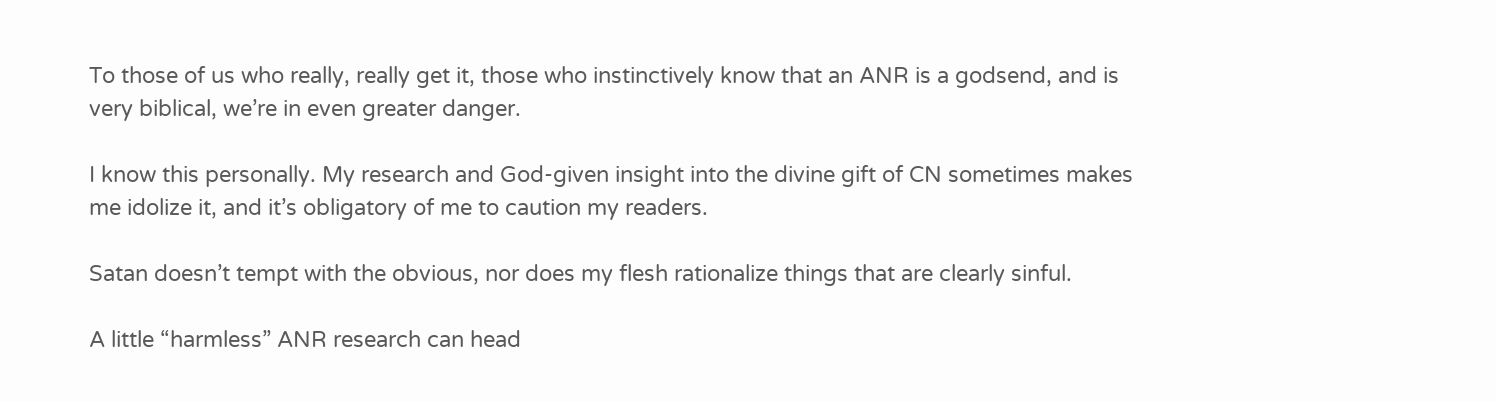To those of us who really, really get it, those who instinctively know that an ANR is a godsend, and is very biblical, we’re in even greater danger.

I know this personally. My research and God-given insight into the divine gift of CN sometimes makes me idolize it, and it’s obligatory of me to caution my readers.

Satan doesn’t tempt with the obvious, nor does my flesh rationalize things that are clearly sinful.

A little “harmless” ANR research can head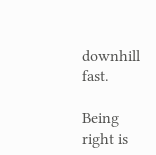downhill fast.

Being right is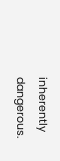inherently dangerous.